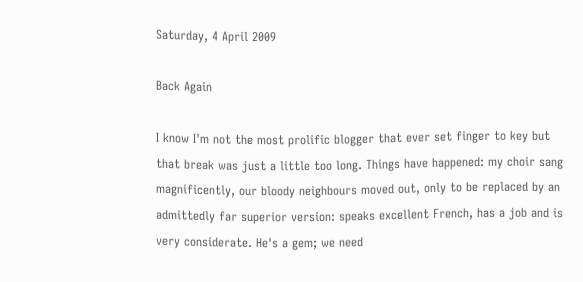Saturday, 4 April 2009

Back Again

I know I'm not the most prolific blogger that ever set finger to key but that break was just a little too long. Things have happened: my choir sang magnificently, our bloody neighbours moved out, only to be replaced by an admittedly far superior version: speaks excellent French, has a job and is very considerate. He's a gem; we need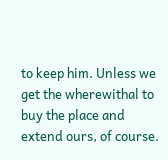to keep him. Unless we get the wherewithal to buy the place and extend ours, of course.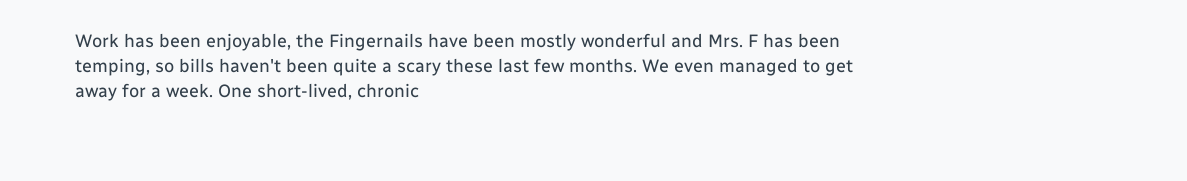Work has been enjoyable, the Fingernails have been mostly wonderful and Mrs. F has been temping, so bills haven't been quite a scary these last few months. We even managed to get away for a week. One short-lived, chronic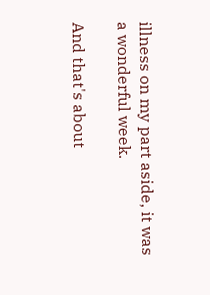illness on my part aside, it was a wonderful week.

And that's about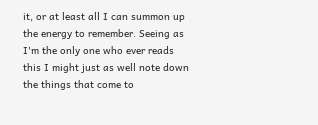it, or at least all I can summon up the energy to remember. Seeing as I'm the only one who ever reads this I might just as well note down the things that come to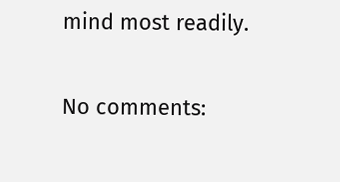mind most readily.

No comments: